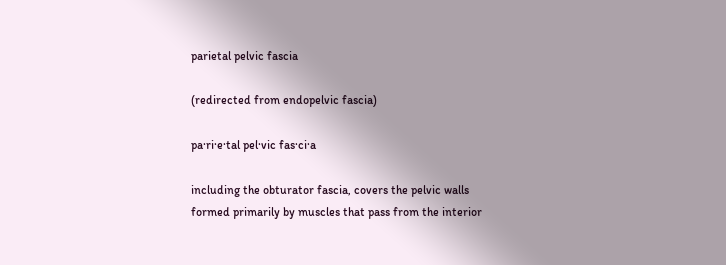parietal pelvic fascia

(redirected from endopelvic fascia)

pa·ri·e·tal pel·vic fas·ci·a

including the obturator fascia, covers the pelvic walls formed primarily by muscles that pass from the interior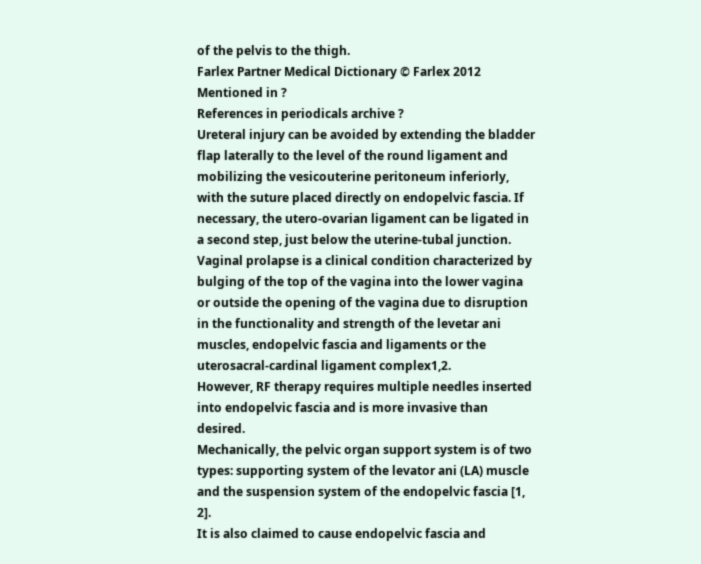of the pelvis to the thigh.
Farlex Partner Medical Dictionary © Farlex 2012
Mentioned in ?
References in periodicals archive ?
Ureteral injury can be avoided by extending the bladder flap laterally to the level of the round ligament and mobilizing the vesicouterine peritoneum inferiorly, with the suture placed directly on endopelvic fascia. If necessary, the utero-ovarian ligament can be ligated in a second step, just below the uterine-tubal junction.
Vaginal prolapse is a clinical condition characterized by bulging of the top of the vagina into the lower vagina or outside the opening of the vagina due to disruption in the functionality and strength of the levetar ani muscles, endopelvic fascia and ligaments or the uterosacral-cardinal ligament complex1,2.
However, RF therapy requires multiple needles inserted into endopelvic fascia and is more invasive than desired.
Mechanically, the pelvic organ support system is of two types: supporting system of the levator ani (LA) muscle and the suspension system of the endopelvic fascia [1, 2].
It is also claimed to cause endopelvic fascia and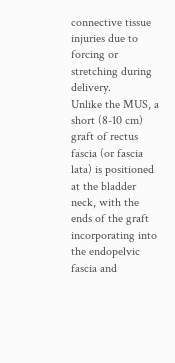connective tissue injuries due to forcing or stretching during delivery.
Unlike the MUS, a short (8-10 cm) graft of rectus fascia (or fascia lata) is positioned at the bladder neck, with the ends of the graft incorporating into the endopelvic fascia and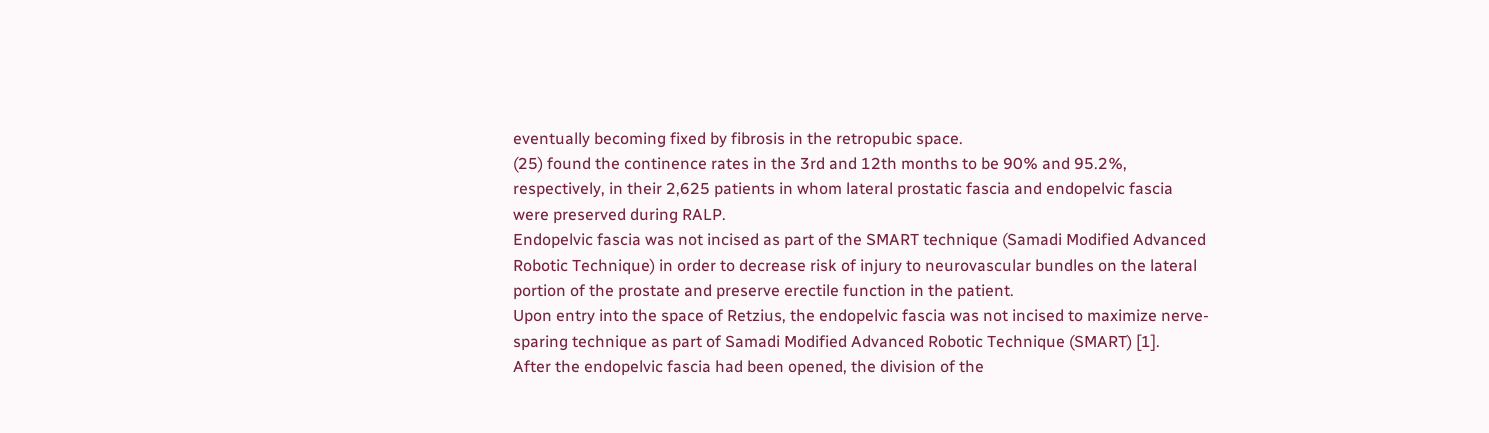eventually becoming fixed by fibrosis in the retropubic space.
(25) found the continence rates in the 3rd and 12th months to be 90% and 95.2%, respectively, in their 2,625 patients in whom lateral prostatic fascia and endopelvic fascia were preserved during RALP.
Endopelvic fascia was not incised as part of the SMART technique (Samadi Modified Advanced Robotic Technique) in order to decrease risk of injury to neurovascular bundles on the lateral portion of the prostate and preserve erectile function in the patient.
Upon entry into the space of Retzius, the endopelvic fascia was not incised to maximize nerve-sparing technique as part of Samadi Modified Advanced Robotic Technique (SMART) [1].
After the endopelvic fascia had been opened, the division of the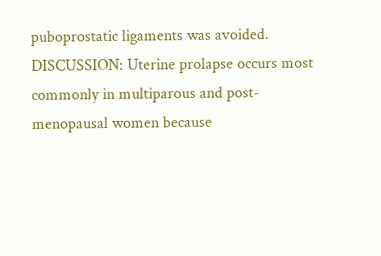puboprostatic ligaments was avoided.
DISCUSSION: Uterine prolapse occurs most commonly in multiparous and post-menopausal women because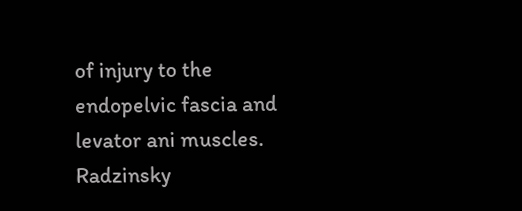of injury to the endopelvic fascia and levator ani muscles.
Radzinsky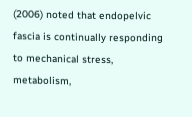(2006) noted that endopelvic fascia is continually responding to mechanical stress, metabolism,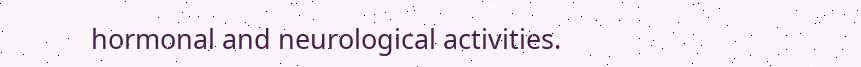hormonal and neurological activities.